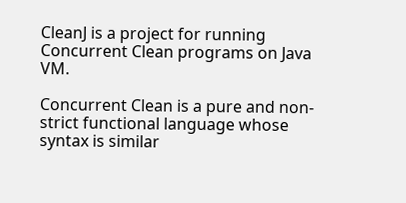CleanJ is a project for running Concurrent Clean programs on Java VM.

Concurrent Clean is a pure and non-strict functional language whose syntax is similar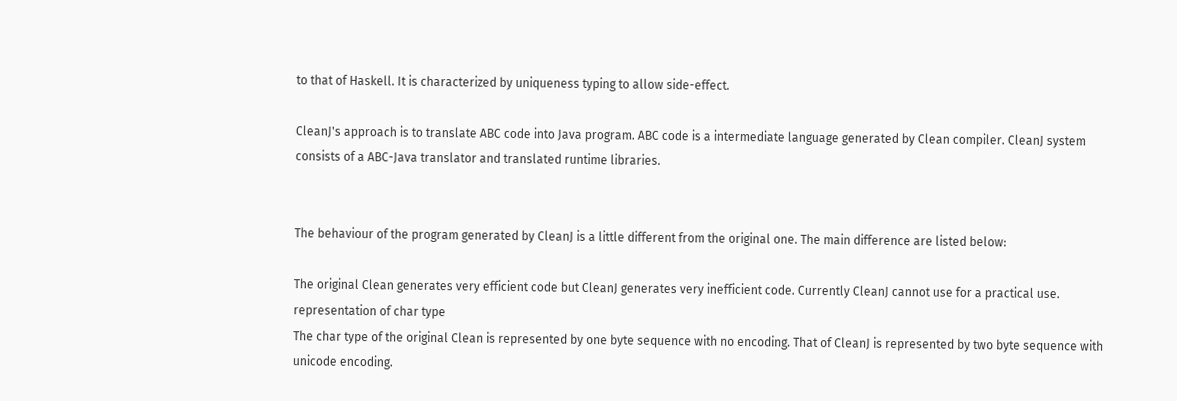to that of Haskell. It is characterized by uniqueness typing to allow side-effect.

CleanJ's approach is to translate ABC code into Java program. ABC code is a intermediate language generated by Clean compiler. CleanJ system consists of a ABC-Java translator and translated runtime libraries.


The behaviour of the program generated by CleanJ is a little different from the original one. The main difference are listed below:

The original Clean generates very efficient code but CleanJ generates very inefficient code. Currently CleanJ cannot use for a practical use.
representation of char type
The char type of the original Clean is represented by one byte sequence with no encoding. That of CleanJ is represented by two byte sequence with unicode encoding.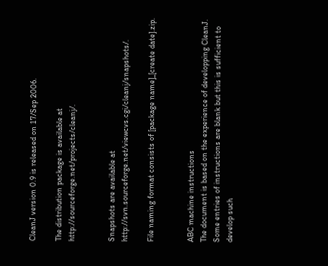CleanJ version 0.9 is released on 17/Sep 2006.

The distribution package is available at http://sourceforge.net/projects/cleanj/.


Snapshots are available at http://svn.sourceforge.net/viewcvs.cgi/cleanj/snapshots/.

File naming format consists of [package name]_[create date].zip.


ABC machine instructions
The document is based on the experience of developping CleanJ. Some entries of instructions are blank but this is sufficient to develop such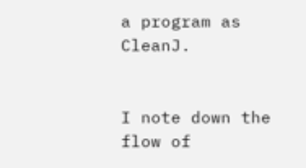a program as CleanJ.


I note down the flow of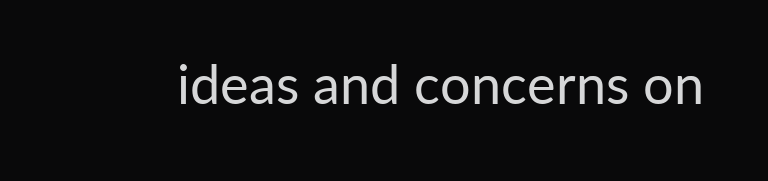ideas and concerns on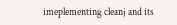imeplementing cleanj and its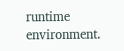runtime environment.